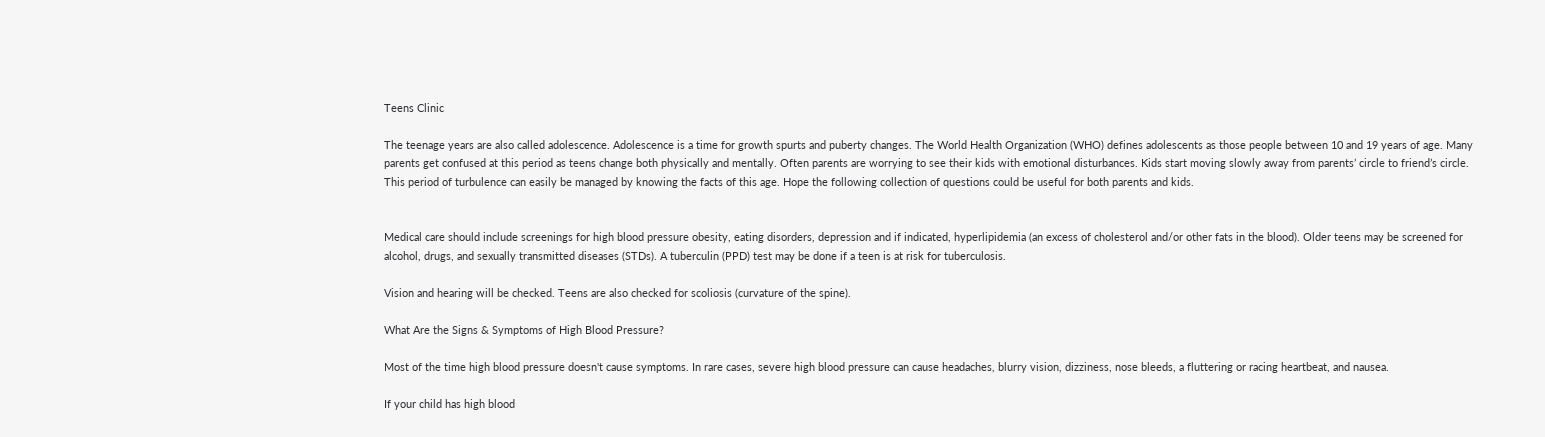Teens Clinic

The teenage years are also called adolescence. Adolescence is a time for growth spurts and puberty changes. The World Health Organization (WHO) defines adolescents as those people between 10 and 19 years of age. Many parents get confused at this period as teens change both physically and mentally. Often parents are worrying to see their kids with emotional disturbances. Kids start moving slowly away from parents’ circle to friend’s circle. This period of turbulence can easily be managed by knowing the facts of this age. Hope the following collection of questions could be useful for both parents and kids.


Medical care should include screenings for high blood pressure obesity, eating disorders, depression and if indicated, hyperlipidemia (an excess of cholesterol and/or other fats in the blood). Older teens may be screened for alcohol, drugs, and sexually transmitted diseases (STDs). A tuberculin (PPD) test may be done if a teen is at risk for tuberculosis.

Vision and hearing will be checked. Teens are also checked for scoliosis (curvature of the spine).

What Are the Signs & Symptoms of High Blood Pressure?

Most of the time high blood pressure doesn't cause symptoms. In rare cases, severe high blood pressure can cause headaches, blurry vision, dizziness, nose bleeds, a fluttering or racing heartbeat, and nausea.

If your child has high blood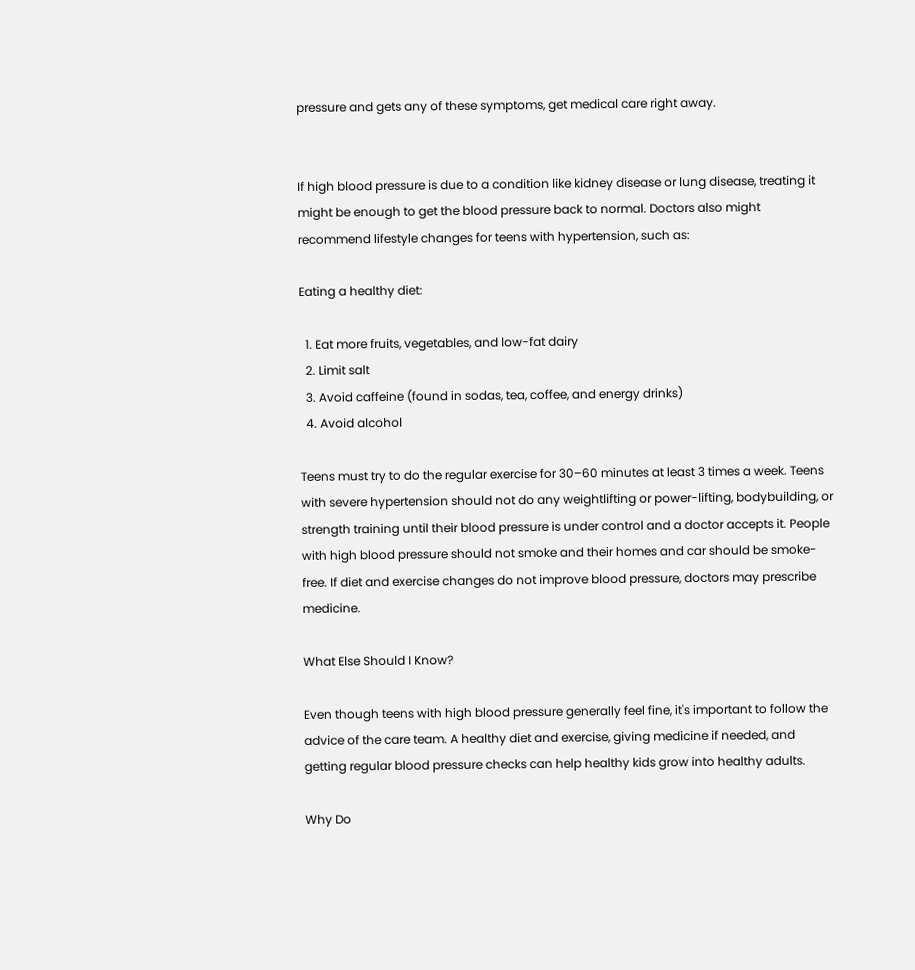pressure and gets any of these symptoms, get medical care right away.


If high blood pressure is due to a condition like kidney disease or lung disease, treating it might be enough to get the blood pressure back to normal. Doctors also might recommend lifestyle changes for teens with hypertension, such as:

Eating a healthy diet:

  1. Eat more fruits, vegetables, and low-fat dairy
  2. Limit salt
  3. Avoid caffeine (found in sodas, tea, coffee, and energy drinks)
  4. Avoid alcohol

Teens must try to do the regular exercise for 30–60 minutes at least 3 times a week. Teens with severe hypertension should not do any weightlifting or power-lifting, bodybuilding, or strength training until their blood pressure is under control and a doctor accepts it. People with high blood pressure should not smoke and their homes and car should be smoke-free. If diet and exercise changes do not improve blood pressure, doctors may prescribe medicine.

What Else Should I Know?

Even though teens with high blood pressure generally feel fine, it's important to follow the advice of the care team. A healthy diet and exercise, giving medicine if needed, and getting regular blood pressure checks can help healthy kids grow into healthy adults.

Why Do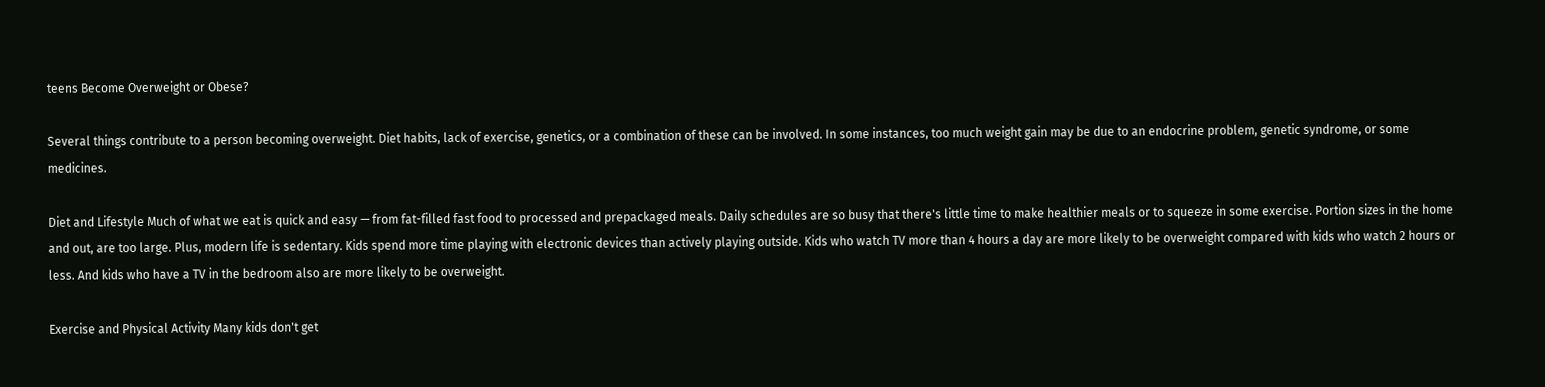teens Become Overweight or Obese?

Several things contribute to a person becoming overweight. Diet habits, lack of exercise, genetics, or a combination of these can be involved. In some instances, too much weight gain may be due to an endocrine problem, genetic syndrome, or some medicines.

Diet and Lifestyle Much of what we eat is quick and easy — from fat-filled fast food to processed and prepackaged meals. Daily schedules are so busy that there's little time to make healthier meals or to squeeze in some exercise. Portion sizes in the home and out, are too large. Plus, modern life is sedentary. Kids spend more time playing with electronic devices than actively playing outside. Kids who watch TV more than 4 hours a day are more likely to be overweight compared with kids who watch 2 hours or less. And kids who have a TV in the bedroom also are more likely to be overweight.

Exercise and Physical Activity Many kids don't get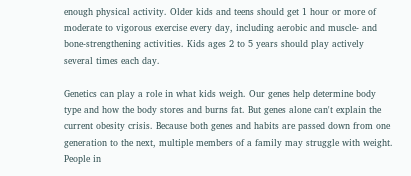enough physical activity. Older kids and teens should get 1 hour or more of moderate to vigorous exercise every day, including aerobic and muscle- and bone-strengthening activities. Kids ages 2 to 5 years should play actively several times each day.

Genetics can play a role in what kids weigh. Our genes help determine body type and how the body stores and burns fat. But genes alone can't explain the current obesity crisis. Because both genes and habits are passed down from one generation to the next, multiple members of a family may struggle with weight. People in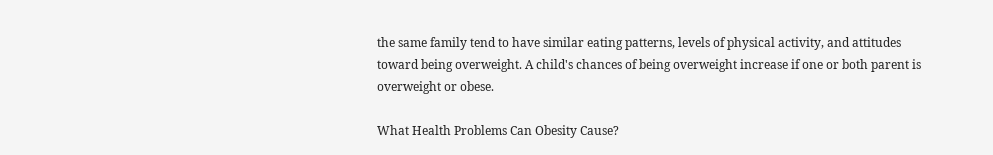the same family tend to have similar eating patterns, levels of physical activity, and attitudes toward being overweight. A child's chances of being overweight increase if one or both parent is overweight or obese.

What Health Problems Can Obesity Cause?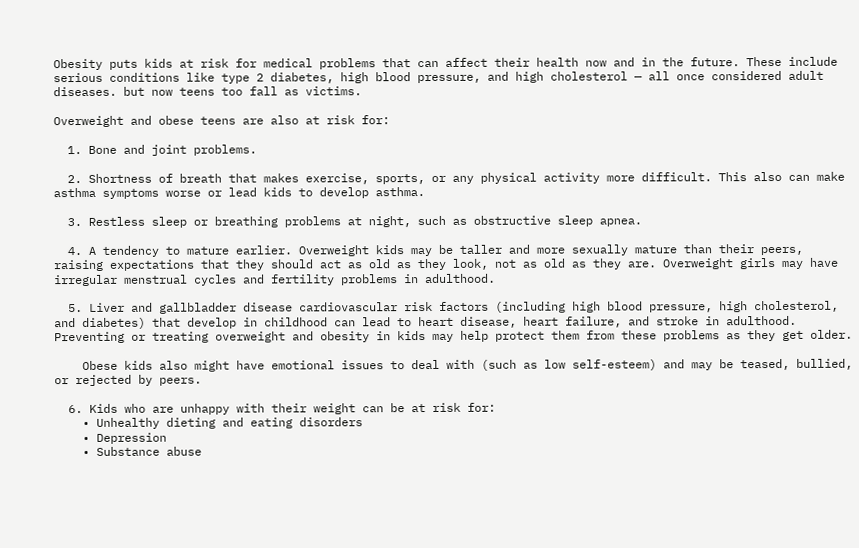Obesity puts kids at risk for medical problems that can affect their health now and in the future. These include serious conditions like type 2 diabetes, high blood pressure, and high cholesterol — all once considered adult diseases. but now teens too fall as victims.

Overweight and obese teens are also at risk for:

  1. Bone and joint problems.

  2. Shortness of breath that makes exercise, sports, or any physical activity more difficult. This also can make asthma symptoms worse or lead kids to develop asthma.

  3. Restless sleep or breathing problems at night, such as obstructive sleep apnea.

  4. A tendency to mature earlier. Overweight kids may be taller and more sexually mature than their peers, raising expectations that they should act as old as they look, not as old as they are. Overweight girls may have irregular menstrual cycles and fertility problems in adulthood.

  5. Liver and gallbladder disease cardiovascular risk factors (including high blood pressure, high cholesterol, and diabetes) that develop in childhood can lead to heart disease, heart failure, and stroke in adulthood. Preventing or treating overweight and obesity in kids may help protect them from these problems as they get older.

    Obese kids also might have emotional issues to deal with (such as low self-esteem) and may be teased, bullied, or rejected by peers.

  6. Kids who are unhappy with their weight can be at risk for:
    • Unhealthy dieting and eating disorders
    • Depression
    • Substance abuse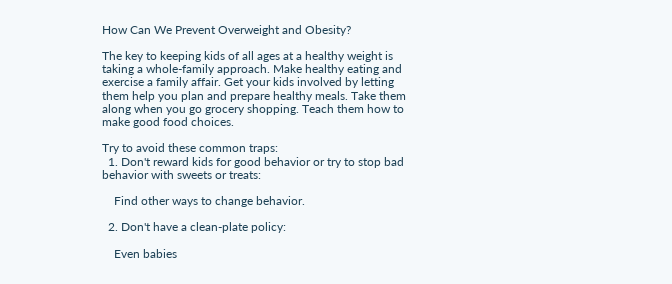How Can We Prevent Overweight and Obesity?

The key to keeping kids of all ages at a healthy weight is taking a whole-family approach. Make healthy eating and exercise a family affair. Get your kids involved by letting them help you plan and prepare healthy meals. Take them along when you go grocery shopping. Teach them how to make good food choices.

Try to avoid these common traps:
  1. Don't reward kids for good behavior or try to stop bad behavior with sweets or treats:

    Find other ways to change behavior.

  2. Don't have a clean-plate policy:

    Even babies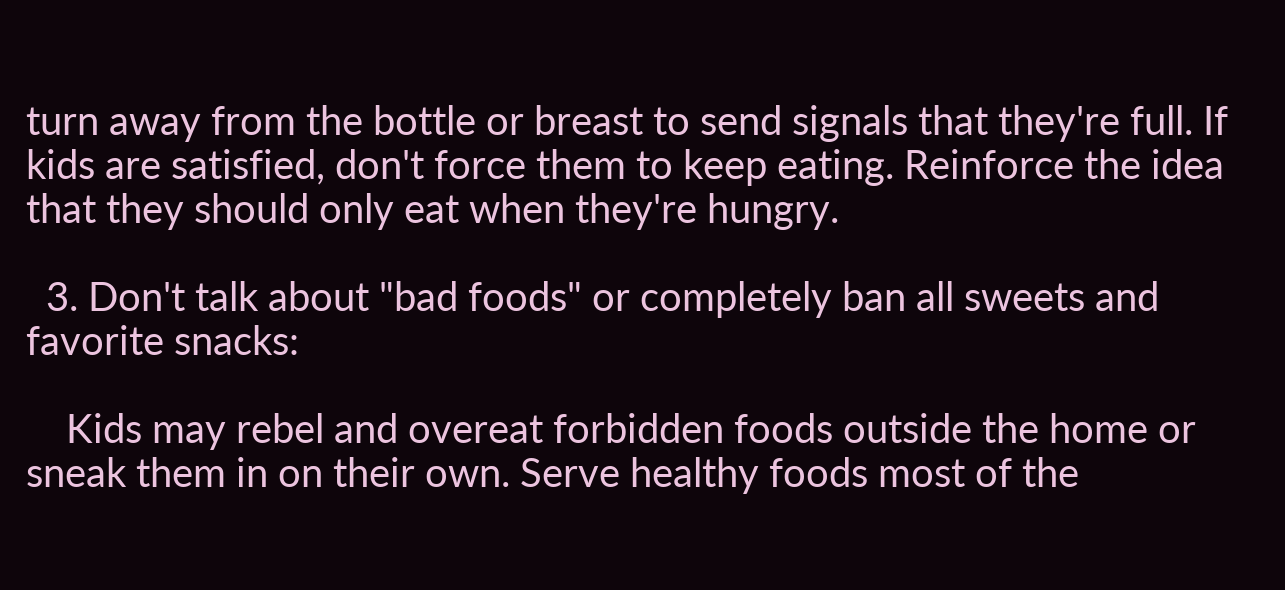turn away from the bottle or breast to send signals that they're full. If kids are satisfied, don't force them to keep eating. Reinforce the idea that they should only eat when they're hungry.

  3. Don't talk about "bad foods" or completely ban all sweets and favorite snacks:

    Kids may rebel and overeat forbidden foods outside the home or sneak them in on their own. Serve healthy foods most of the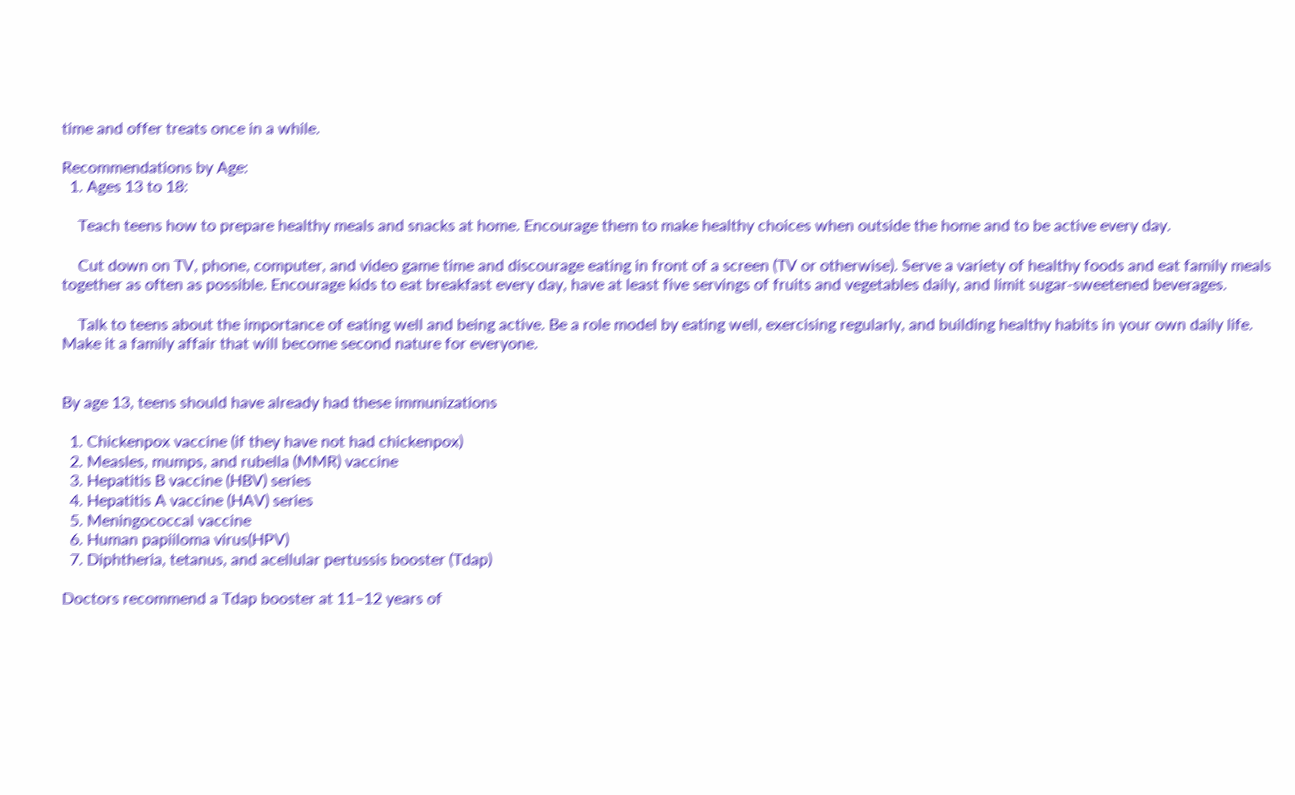time and offer treats once in a while.

Recommendations by Age:
  1. Ages 13 to 18:

    Teach teens how to prepare healthy meals and snacks at home. Encourage them to make healthy choices when outside the home and to be active every day.

    Cut down on TV, phone, computer, and video game time and discourage eating in front of a screen (TV or otherwise). Serve a variety of healthy foods and eat family meals together as often as possible. Encourage kids to eat breakfast every day, have at least five servings of fruits and vegetables daily, and limit sugar-sweetened beverages.

    Talk to teens about the importance of eating well and being active. Be a role model by eating well, exercising regularly, and building healthy habits in your own daily life. Make it a family affair that will become second nature for everyone.


By age 13, teens should have already had these immunizations

  1. Chickenpox vaccine (if they have not had chickenpox)
  2. Measles, mumps, and rubella (MMR) vaccine
  3. Hepatitis B vaccine (HBV) series
  4. Hepatitis A vaccine (HAV) series
  5. Meningococcal vaccine
  6. Human papiiloma virus(HPV)
  7. Diphtheria, tetanus, and acellular pertussis booster (Tdap)

Doctors recommend a Tdap booster at 11–12 years of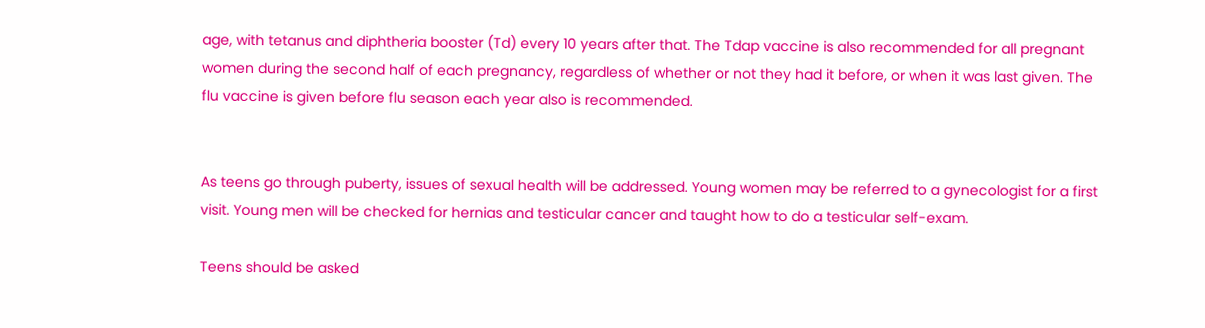age, with tetanus and diphtheria booster (Td) every 10 years after that. The Tdap vaccine is also recommended for all pregnant women during the second half of each pregnancy, regardless of whether or not they had it before, or when it was last given. The flu vaccine is given before flu season each year also is recommended.


As teens go through puberty, issues of sexual health will be addressed. Young women may be referred to a gynecologist for a first visit. Young men will be checked for hernias and testicular cancer and taught how to do a testicular self-exam.

Teens should be asked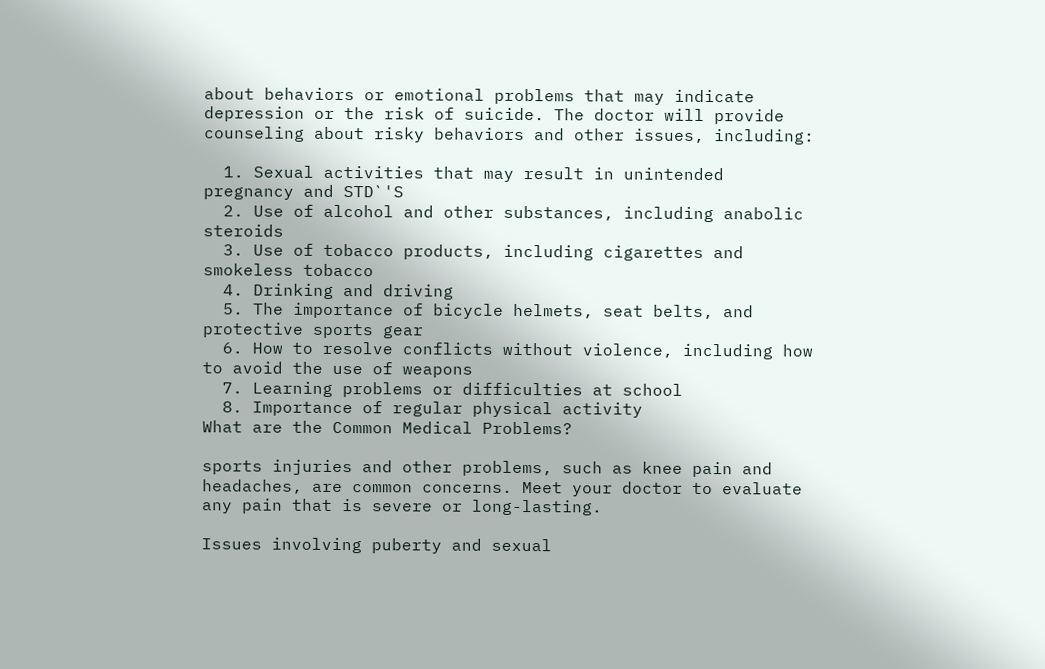about behaviors or emotional problems that may indicate depression or the risk of suicide. The doctor will provide counseling about risky behaviors and other issues, including:

  1. Sexual activities that may result in unintended pregnancy and STD`'S
  2. Use of alcohol and other substances, including anabolic steroids
  3. Use of tobacco products, including cigarettes and smokeless tobacco
  4. Drinking and driving
  5. The importance of bicycle helmets, seat belts, and protective sports gear
  6. How to resolve conflicts without violence, including how to avoid the use of weapons
  7. Learning problems or difficulties at school
  8. Importance of regular physical activity
What are the Common Medical Problems?

sports injuries and other problems, such as knee pain and headaches, are common concerns. Meet your doctor to evaluate any pain that is severe or long-lasting.

Issues involving puberty and sexual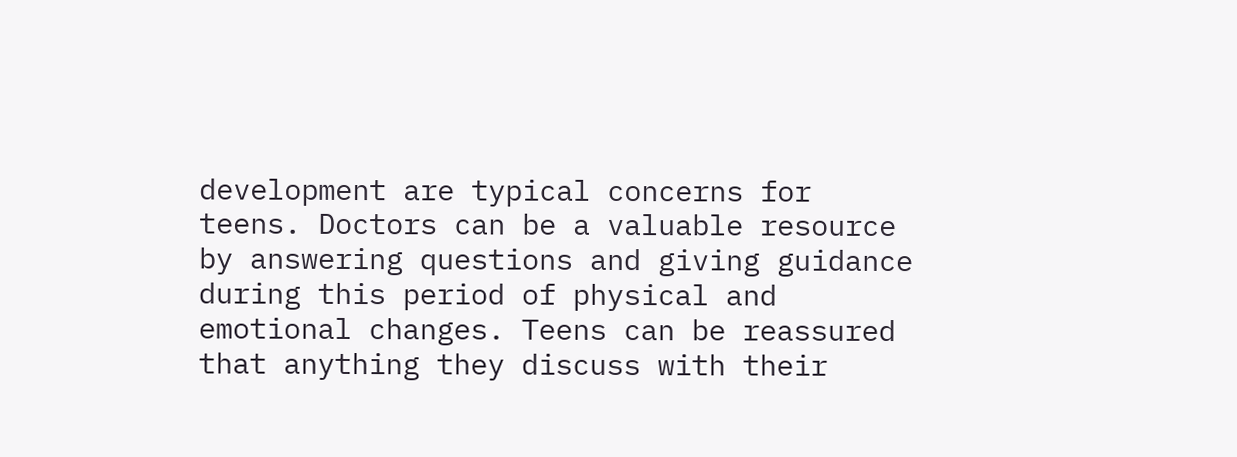development are typical concerns for teens. Doctors can be a valuable resource by answering questions and giving guidance during this period of physical and emotional changes. Teens can be reassured that anything they discuss with their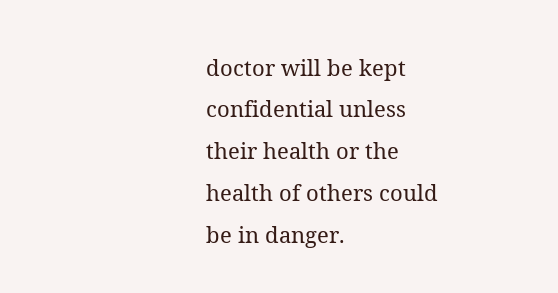doctor will be kept confidential unless their health or the health of others could be in danger.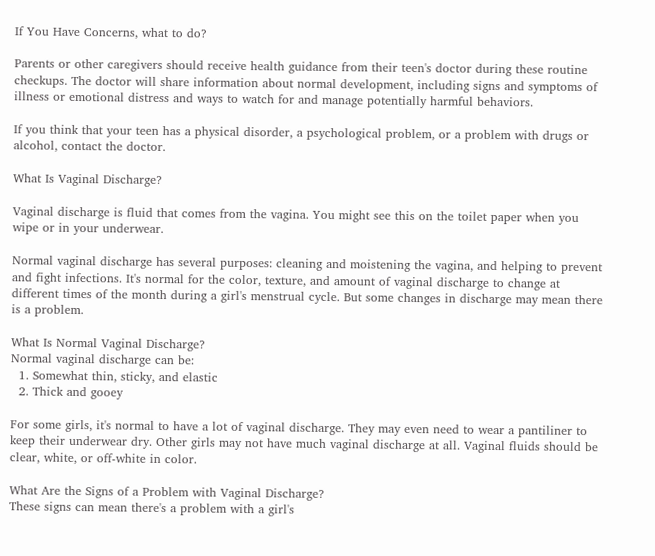If You Have Concerns, what to do?

Parents or other caregivers should receive health guidance from their teen's doctor during these routine checkups. The doctor will share information about normal development, including signs and symptoms of illness or emotional distress and ways to watch for and manage potentially harmful behaviors.

If you think that your teen has a physical disorder, a psychological problem, or a problem with drugs or alcohol, contact the doctor.

What Is Vaginal Discharge?

Vaginal discharge is fluid that comes from the vagina. You might see this on the toilet paper when you wipe or in your underwear.

Normal vaginal discharge has several purposes: cleaning and moistening the vagina, and helping to prevent and fight infections. It's normal for the color, texture, and amount of vaginal discharge to change at different times of the month during a girl's menstrual cycle. But some changes in discharge may mean there is a problem.

What Is Normal Vaginal Discharge?
Normal vaginal discharge can be:
  1. Somewhat thin, sticky, and elastic
  2. Thick and gooey

For some girls, it's normal to have a lot of vaginal discharge. They may even need to wear a pantiliner to keep their underwear dry. Other girls may not have much vaginal discharge at all. Vaginal fluids should be clear, white, or off-white in color.

What Are the Signs of a Problem with Vaginal Discharge?
These signs can mean there's a problem with a girl's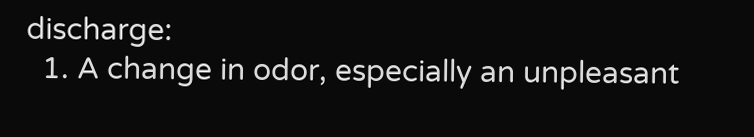discharge:
  1. A change in odor, especially an unpleasant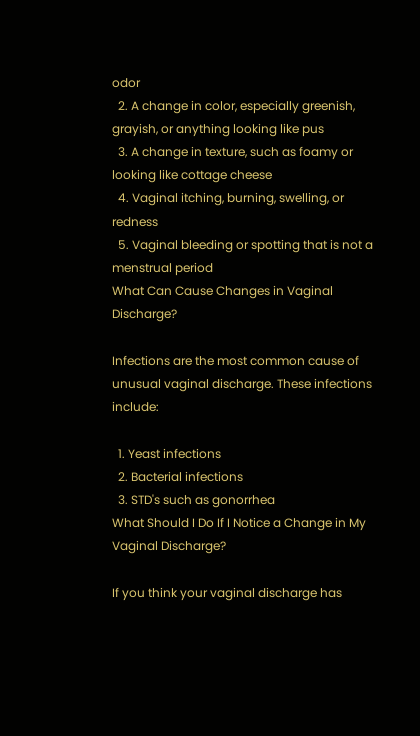odor
  2. A change in color, especially greenish, grayish, or anything looking like pus
  3. A change in texture, such as foamy or looking like cottage cheese
  4. Vaginal itching, burning, swelling, or redness
  5. Vaginal bleeding or spotting that is not a menstrual period
What Can Cause Changes in Vaginal Discharge?

Infections are the most common cause of unusual vaginal discharge. These infections include:

  1. Yeast infections
  2. Bacterial infections
  3. STD's such as gonorrhea
What Should I Do If I Notice a Change in My Vaginal Discharge?

If you think your vaginal discharge has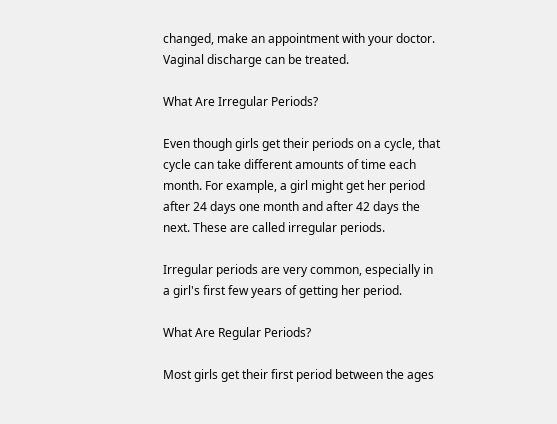changed, make an appointment with your doctor. Vaginal discharge can be treated.

What Are Irregular Periods?

Even though girls get their periods on a cycle, that cycle can take different amounts of time each month. For example, a girl might get her period after 24 days one month and after 42 days the next. These are called irregular periods.

Irregular periods are very common, especially in a girl's first few years of getting her period.

What Are Regular Periods?

Most girls get their first period between the ages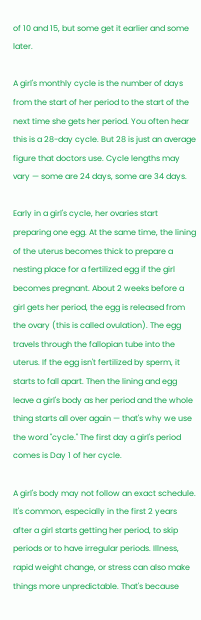of 10 and 15, but some get it earlier and some later.

A girl's monthly cycle is the number of days from the start of her period to the start of the next time she gets her period. You often hear this is a 28-day cycle. But 28 is just an average figure that doctors use. Cycle lengths may vary — some are 24 days, some are 34 days.

Early in a girl's cycle, her ovaries start preparing one egg. At the same time, the lining of the uterus becomes thick to prepare a nesting place for a fertilized egg if the girl becomes pregnant. About 2 weeks before a girl gets her period, the egg is released from the ovary (this is called ovulation). The egg travels through the fallopian tube into the uterus. If the egg isn't fertilized by sperm, it starts to fall apart. Then the lining and egg leave a girl's body as her period and the whole thing starts all over again — that's why we use the word "cycle." The first day a girl's period comes is Day 1 of her cycle.

A girl's body may not follow an exact schedule. It's common, especially in the first 2 years after a girl starts getting her period, to skip periods or to have irregular periods. Illness, rapid weight change, or stress can also make things more unpredictable. That's because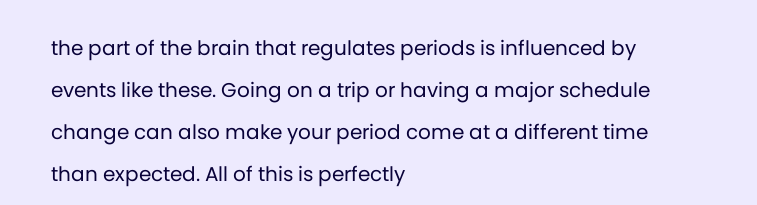the part of the brain that regulates periods is influenced by events like these. Going on a trip or having a major schedule change can also make your period come at a different time than expected. All of this is perfectly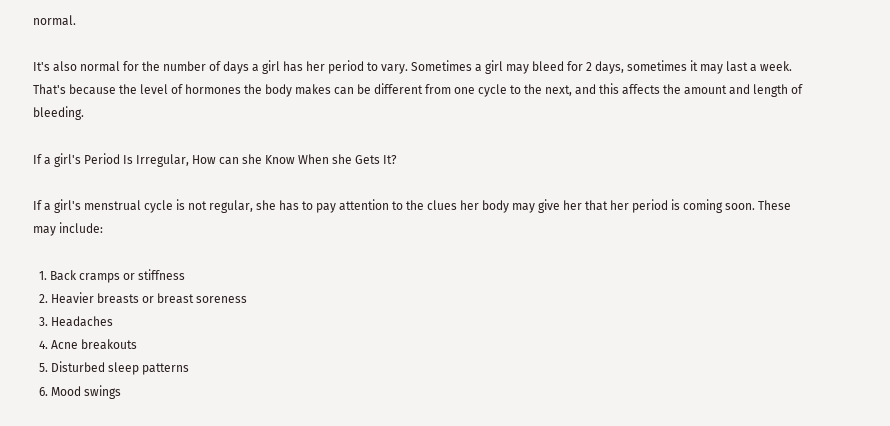normal.

It's also normal for the number of days a girl has her period to vary. Sometimes a girl may bleed for 2 days, sometimes it may last a week. That's because the level of hormones the body makes can be different from one cycle to the next, and this affects the amount and length of bleeding.

If a girl's Period Is Irregular, How can she Know When she Gets It?

If a girl's menstrual cycle is not regular, she has to pay attention to the clues her body may give her that her period is coming soon. These may include:

  1. Back cramps or stiffness
  2. Heavier breasts or breast soreness
  3. Headaches
  4. Acne breakouts
  5. Disturbed sleep patterns
  6. Mood swings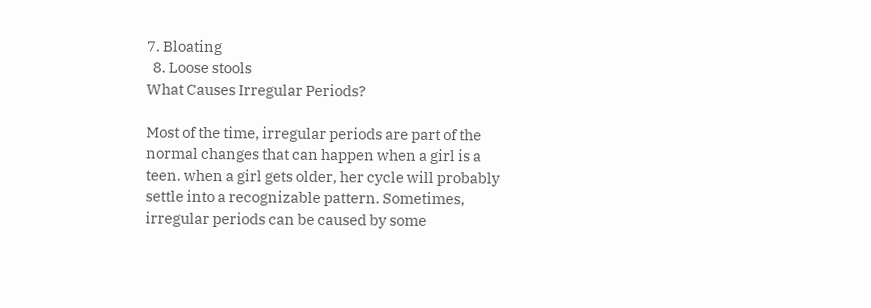7. Bloating
  8. Loose stools
What Causes Irregular Periods?

Most of the time, irregular periods are part of the normal changes that can happen when a girl is a teen. when a girl gets older, her cycle will probably settle into a recognizable pattern. Sometimes, irregular periods can be caused by some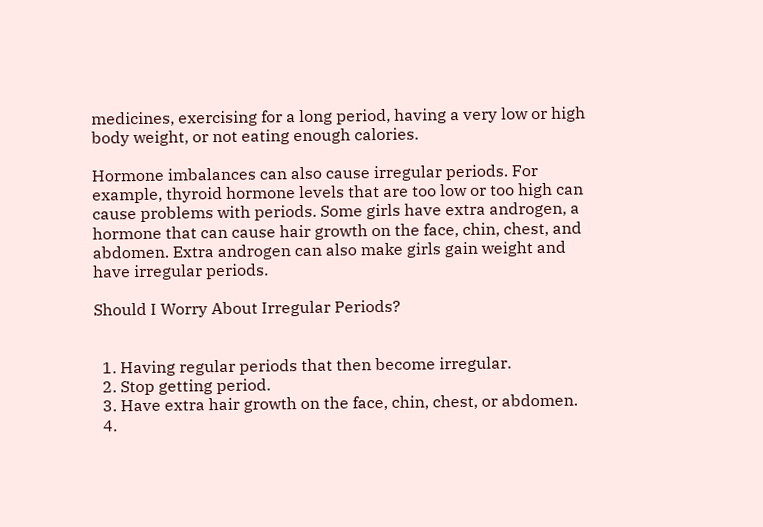medicines, exercising for a long period, having a very low or high body weight, or not eating enough calories.

Hormone imbalances can also cause irregular periods. For example, thyroid hormone levels that are too low or too high can cause problems with periods. Some girls have extra androgen, a hormone that can cause hair growth on the face, chin, chest, and abdomen. Extra androgen can also make girls gain weight and have irregular periods.

Should I Worry About Irregular Periods?


  1. Having regular periods that then become irregular.
  2. Stop getting period.
  3. Have extra hair growth on the face, chin, chest, or abdomen.
  4.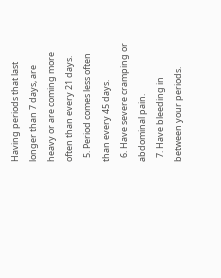Having periods that last longer than 7 days, are heavy or are coming more often than every 21 days.
  5. Period comes less often than every 45 days.
  6. Have severe cramping or abdominal pain.
  7. Have bleeding in between your periods.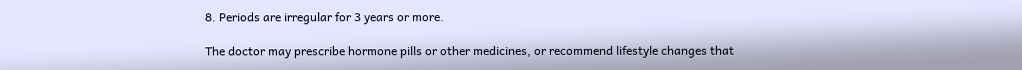8. Periods are irregular for 3 years or more.

The doctor may prescribe hormone pills or other medicines, or recommend lifestyle changes that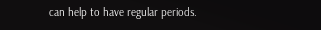can help to have regular periods.